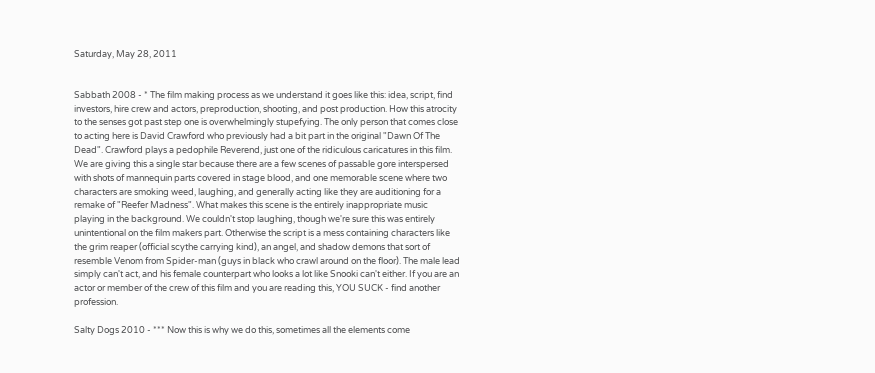Saturday, May 28, 2011


Sabbath 2008 - * The film making process as we understand it goes like this: idea, script, find investors, hire crew and actors, preproduction, shooting, and post production. How this atrocity to the senses got past step one is overwhelmingly stupefying. The only person that comes close to acting here is David Crawford who previously had a bit part in the original "Dawn Of The Dead". Crawford plays a pedophile Reverend, just one of the ridiculous caricatures in this film. We are giving this a single star because there are a few scenes of passable gore interspersed with shots of mannequin parts covered in stage blood, and one memorable scene where two characters are smoking weed, laughing, and generally acting like they are auditioning for a remake of "Reefer Madness". What makes this scene is the entirely inappropriate music playing in the background. We couldn't stop laughing, though we're sure this was entirely unintentional on the film makers part. Otherwise the script is a mess containing characters like the grim reaper (official scythe carrying kind), an angel, and shadow demons that sort of resemble Venom from Spider-man (guys in black who crawl around on the floor). The male lead simply can't act, and his female counterpart who looks a lot like Snooki can't either. If you are an actor or member of the crew of this film and you are reading this, YOU SUCK - find another profession.

Salty Dogs 2010 - *** Now this is why we do this, sometimes all the elements come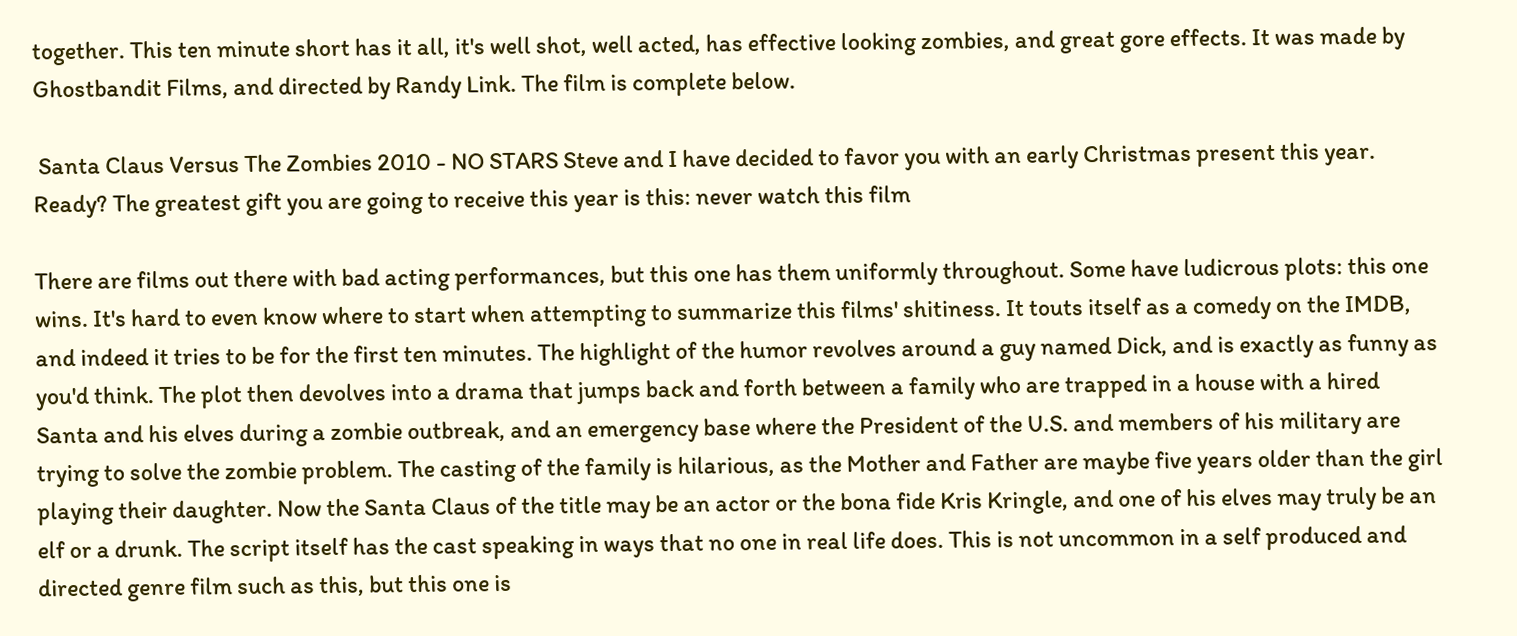together. This ten minute short has it all, it's well shot, well acted, has effective looking zombies, and great gore effects. It was made by Ghostbandit Films, and directed by Randy Link. The film is complete below.

 Santa Claus Versus The Zombies 2010 - NO STARS Steve and I have decided to favor you with an early Christmas present this year. Ready? The greatest gift you are going to receive this year is this: never watch this film

There are films out there with bad acting performances, but this one has them uniformly throughout. Some have ludicrous plots: this one wins. It's hard to even know where to start when attempting to summarize this films' shitiness. It touts itself as a comedy on the IMDB, and indeed it tries to be for the first ten minutes. The highlight of the humor revolves around a guy named Dick, and is exactly as funny as you'd think. The plot then devolves into a drama that jumps back and forth between a family who are trapped in a house with a hired Santa and his elves during a zombie outbreak, and an emergency base where the President of the U.S. and members of his military are trying to solve the zombie problem. The casting of the family is hilarious, as the Mother and Father are maybe five years older than the girl playing their daughter. Now the Santa Claus of the title may be an actor or the bona fide Kris Kringle, and one of his elves may truly be an elf or a drunk. The script itself has the cast speaking in ways that no one in real life does. This is not uncommon in a self produced and directed genre film such as this, but this one is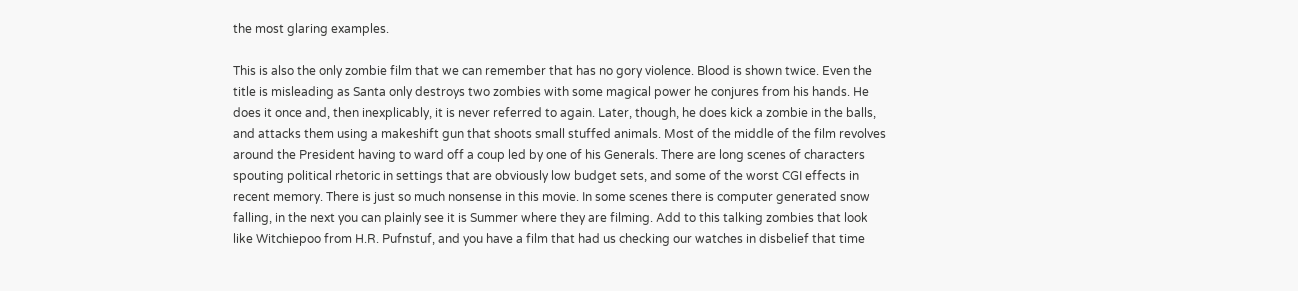the most glaring examples.

This is also the only zombie film that we can remember that has no gory violence. Blood is shown twice. Even the title is misleading as Santa only destroys two zombies with some magical power he conjures from his hands. He does it once and, then inexplicably, it is never referred to again. Later, though, he does kick a zombie in the balls, and attacks them using a makeshift gun that shoots small stuffed animals. Most of the middle of the film revolves around the President having to ward off a coup led by one of his Generals. There are long scenes of characters spouting political rhetoric in settings that are obviously low budget sets, and some of the worst CGI effects in recent memory. There is just so much nonsense in this movie. In some scenes there is computer generated snow falling, in the next you can plainly see it is Summer where they are filming. Add to this talking zombies that look like Witchiepoo from H.R. Pufnstuf, and you have a film that had us checking our watches in disbelief that time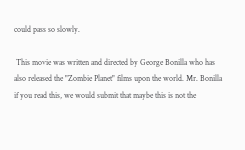could pass so slowly.

 This movie was written and directed by George Bonilla who has also released the "Zombie Planet" films upon the world. Mr. Bonilla if you read this, we would submit that maybe this is not the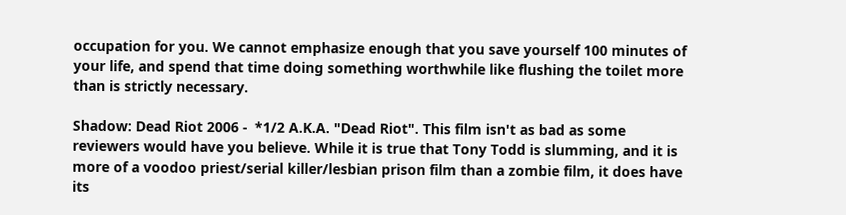occupation for you. We cannot emphasize enough that you save yourself 100 minutes of your life, and spend that time doing something worthwhile like flushing the toilet more than is strictly necessary.

Shadow: Dead Riot 2006 -  *1/2 A.K.A. "Dead Riot". This film isn't as bad as some reviewers would have you believe. While it is true that Tony Todd is slumming, and it is more of a voodoo priest/serial killer/lesbian prison film than a zombie film, it does have its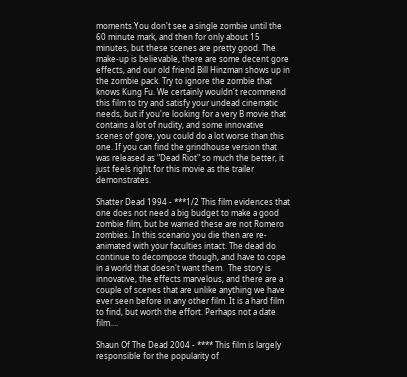moments.You don't see a single zombie until the 60 minute mark, and then for only about 15 minutes, but these scenes are pretty good. The make-up is believable, there are some decent gore effects, and our old friend Bill Hinzman shows up in the zombie pack. Try to ignore the zombie that knows Kung Fu. We certainly wouldn't recommend this film to try and satisfy your undead cinematic needs, but if you're looking for a very B movie that contains a lot of nudity, and some innovative scenes of gore, you could do a lot worse than this one. If you can find the grindhouse version that was released as "Dead Riot" so much the better, it just feels right for this movie as the trailer demonstrates.

Shatter Dead 1994 - ***1/2 This film evidences that one does not need a big budget to make a good zombie film, but be warned these are not Romero zombies. In this scenario you die then are re-animated with your faculties intact. The dead do continue to decompose though, and have to cope in a world that doesn't want them.  The story is innovative, the effects marvelous, and there are a couple of scenes that are unlike anything we have ever seen before in any other film. It is a hard film to find, but worth the effort. Perhaps not a date film....

Shaun Of The Dead 2004 - **** This film is largely responsible for the popularity of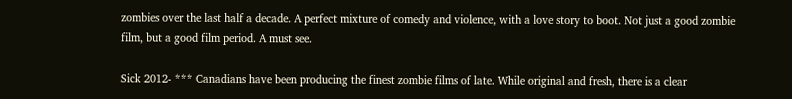zombies over the last half a decade. A perfect mixture of comedy and violence, with a love story to boot. Not just a good zombie film, but a good film period. A must see.

Sick 2012- *** Canadians have been producing the finest zombie films of late. While original and fresh, there is a clear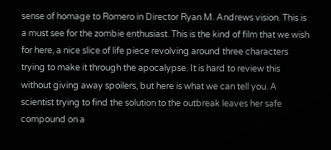sense of homage to Romero in Director Ryan M. Andrews vision. This is a must see for the zombie enthusiast. This is the kind of film that we wish for here, a nice slice of life piece revolving around three characters trying to make it through the apocalypse. It is hard to review this without giving away spoilers, but here is what we can tell you. A scientist trying to find the solution to the outbreak leaves her safe compound on a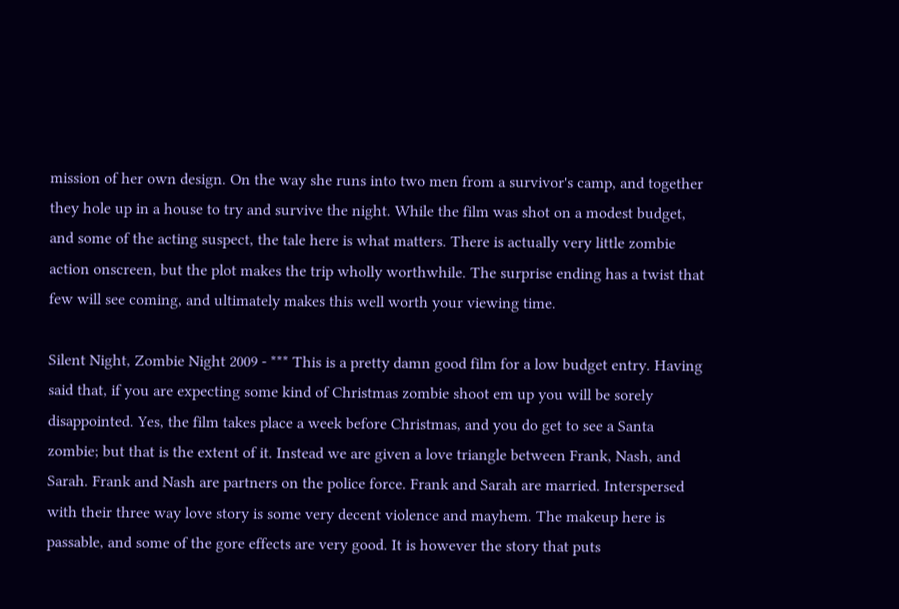mission of her own design. On the way she runs into two men from a survivor's camp, and together they hole up in a house to try and survive the night. While the film was shot on a modest budget, and some of the acting suspect, the tale here is what matters. There is actually very little zombie action onscreen, but the plot makes the trip wholly worthwhile. The surprise ending has a twist that few will see coming, and ultimately makes this well worth your viewing time.

Silent Night, Zombie Night 2009 - *** This is a pretty damn good film for a low budget entry. Having said that, if you are expecting some kind of Christmas zombie shoot em up you will be sorely disappointed. Yes, the film takes place a week before Christmas, and you do get to see a Santa zombie; but that is the extent of it. Instead we are given a love triangle between Frank, Nash, and Sarah. Frank and Nash are partners on the police force. Frank and Sarah are married. Interspersed with their three way love story is some very decent violence and mayhem. The makeup here is passable, and some of the gore effects are very good. It is however the story that puts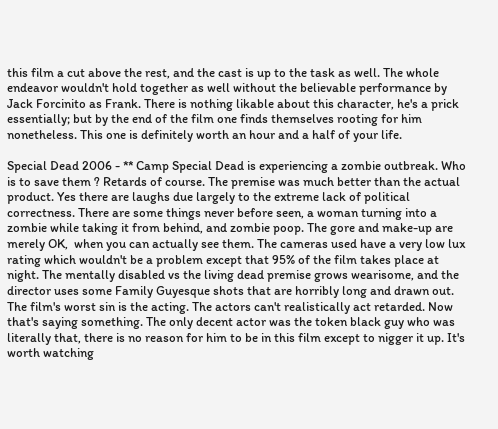this film a cut above the rest, and the cast is up to the task as well. The whole endeavor wouldn't hold together as well without the believable performance by Jack Forcinito as Frank. There is nothing likable about this character, he's a prick essentially; but by the end of the film one finds themselves rooting for him nonetheless. This one is definitely worth an hour and a half of your life.

Special Dead 2006 - ** Camp Special Dead is experiencing a zombie outbreak. Who is to save them ? Retards of course. The premise was much better than the actual product. Yes there are laughs due largely to the extreme lack of political correctness. There are some things never before seen, a woman turning into a zombie while taking it from behind, and zombie poop. The gore and make-up are merely OK,  when you can actually see them. The cameras used have a very low lux rating which wouldn't be a problem except that 95% of the film takes place at night. The mentally disabled vs the living dead premise grows wearisome, and the director uses some Family Guyesque shots that are horribly long and drawn out. The film's worst sin is the acting. The actors can't realistically act retarded. Now that's saying something. The only decent actor was the token black guy who was literally that, there is no reason for him to be in this film except to nigger it up. It's worth watching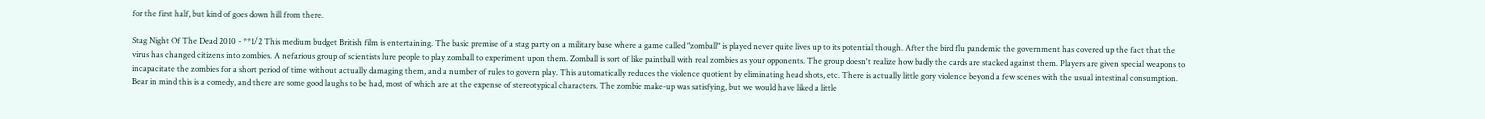for the first half, but kind of goes down hill from there.

Stag Night Of The Dead 2010 - **1/2 This medium budget British film is entertaining. The basic premise of a stag party on a military base where a game called "zomball" is played never quite lives up to its potential though. After the bird flu pandemic the government has covered up the fact that the virus has changed citizens into zombies. A nefarious group of scientists lure people to play zomball to experiment upon them. Zomball is sort of like paintball with real zombies as your opponents. The group doesn't realize how badly the cards are stacked against them. Players are given special weapons to incapacitate the zombies for a short period of time without actually damaging them, and a number of rules to govern play. This automatically reduces the violence quotient by eliminating head shots, etc. There is actually little gory violence beyond a few scenes with the usual intestinal consumption. Bear in mind this is a comedy, and there are some good laughs to be had, most of which are at the expense of stereotypical characters. The zombie make-up was satisfying, but we would have liked a little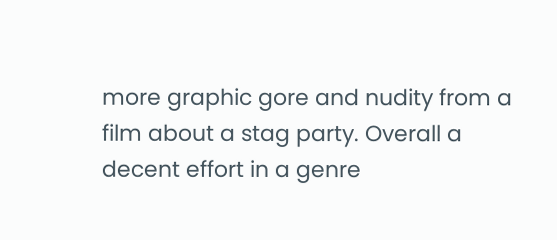more graphic gore and nudity from a film about a stag party. Overall a decent effort in a genre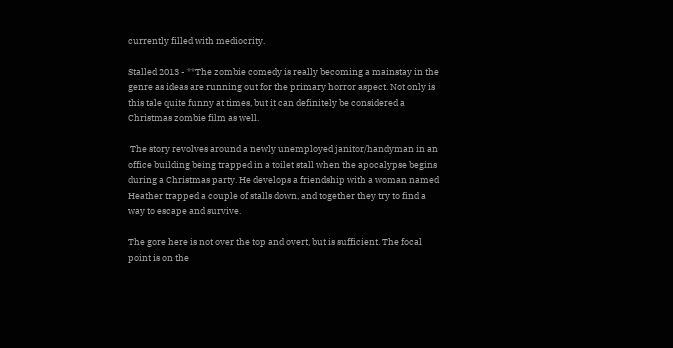currently filled with mediocrity.

Stalled 2013 - **The zombie comedy is really becoming a mainstay in the genre as ideas are running out for the primary horror aspect. Not only is this tale quite funny at times, but it can definitely be considered a Christmas zombie film as well.

 The story revolves around a newly unemployed janitor/handyman in an office building being trapped in a toilet stall when the apocalypse begins during a Christmas party. He develops a friendship with a woman named Heather trapped a couple of stalls down, and together they try to find a way to escape and survive.

The gore here is not over the top and overt, but is sufficient. The focal point is on the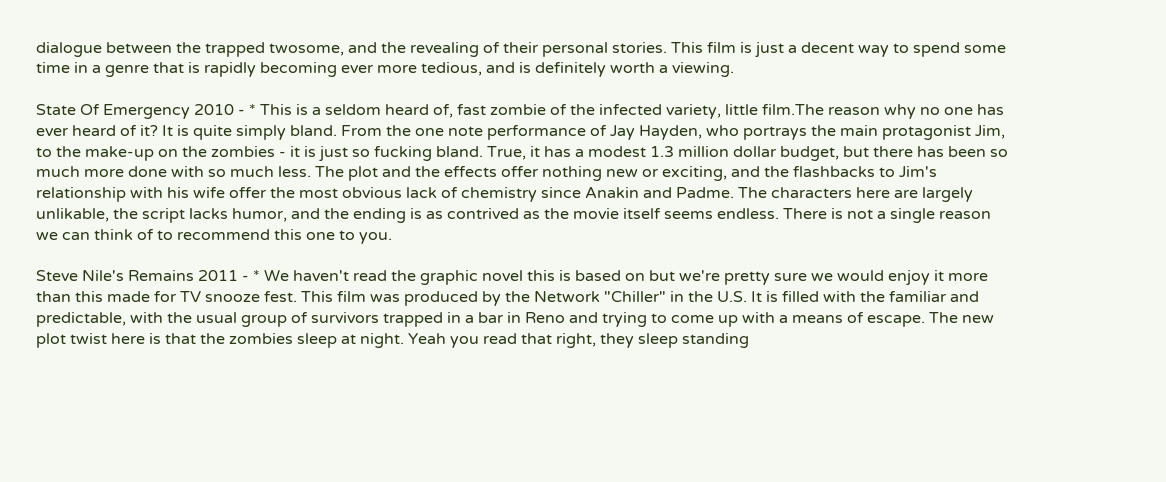dialogue between the trapped twosome, and the revealing of their personal stories. This film is just a decent way to spend some time in a genre that is rapidly becoming ever more tedious, and is definitely worth a viewing.

State Of Emergency 2010 - * This is a seldom heard of, fast zombie of the infected variety, little film.The reason why no one has ever heard of it? It is quite simply bland. From the one note performance of Jay Hayden, who portrays the main protagonist Jim, to the make-up on the zombies - it is just so fucking bland. True, it has a modest 1.3 million dollar budget, but there has been so much more done with so much less. The plot and the effects offer nothing new or exciting, and the flashbacks to Jim's relationship with his wife offer the most obvious lack of chemistry since Anakin and Padme. The characters here are largely unlikable, the script lacks humor, and the ending is as contrived as the movie itself seems endless. There is not a single reason we can think of to recommend this one to you.

Steve Nile's Remains 2011 - * We haven't read the graphic novel this is based on but we're pretty sure we would enjoy it more than this made for TV snooze fest. This film was produced by the Network "Chiller" in the U.S. It is filled with the familiar and predictable, with the usual group of survivors trapped in a bar in Reno and trying to come up with a means of escape. The new plot twist here is that the zombies sleep at night. Yeah you read that right, they sleep standing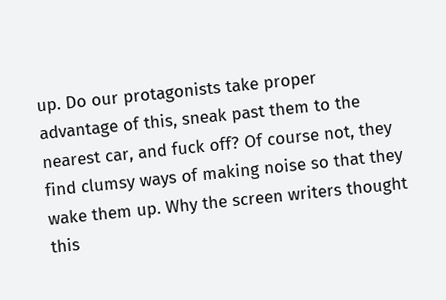up. Do our protagonists take proper advantage of this, sneak past them to the nearest car, and fuck off? Of course not, they find clumsy ways of making noise so that they wake them up. Why the screen writers thought this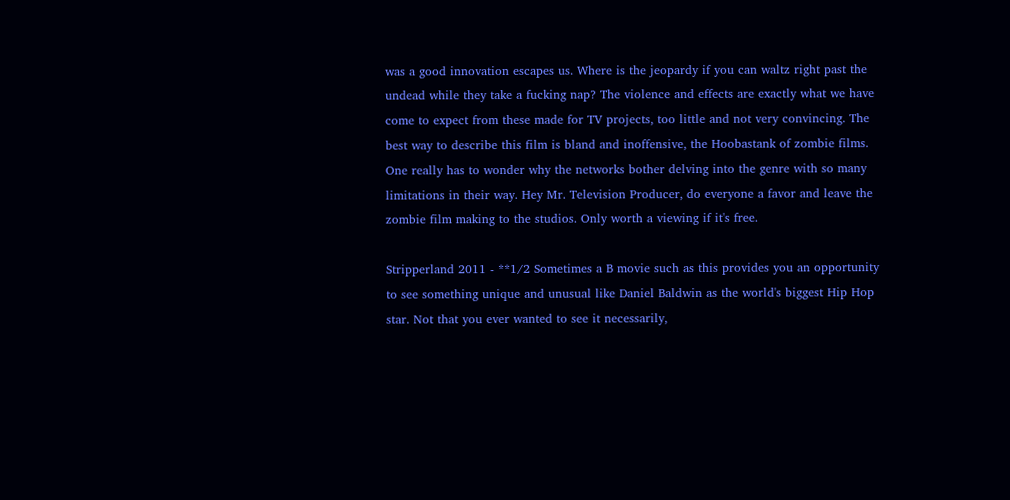was a good innovation escapes us. Where is the jeopardy if you can waltz right past the undead while they take a fucking nap? The violence and effects are exactly what we have come to expect from these made for TV projects, too little and not very convincing. The best way to describe this film is bland and inoffensive, the Hoobastank of zombie films. One really has to wonder why the networks bother delving into the genre with so many limitations in their way. Hey Mr. Television Producer, do everyone a favor and leave the zombie film making to the studios. Only worth a viewing if it's free.

Stripperland 2011 - **1/2 Sometimes a B movie such as this provides you an opportunity to see something unique and unusual like Daniel Baldwin as the world's biggest Hip Hop star. Not that you ever wanted to see it necessarily,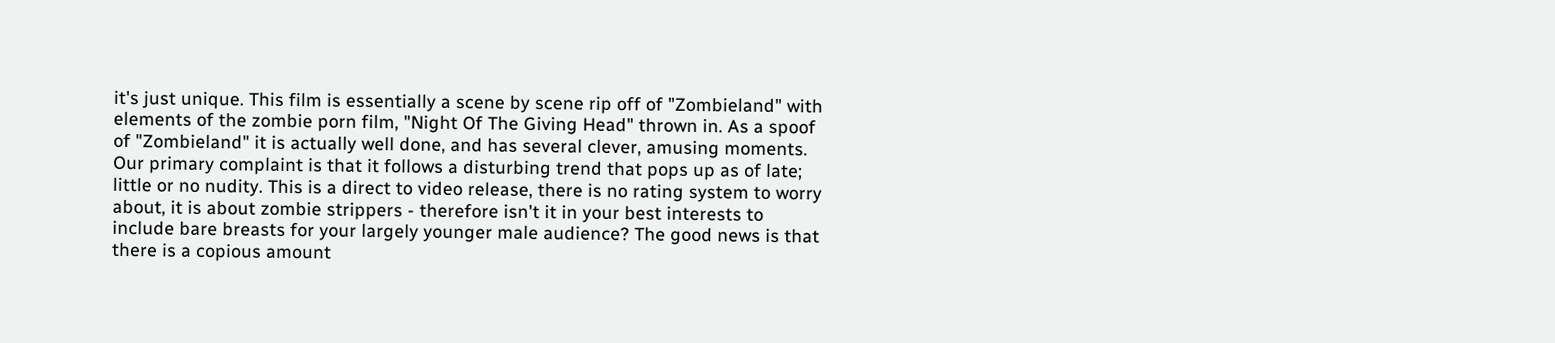it's just unique. This film is essentially a scene by scene rip off of "Zombieland" with elements of the zombie porn film, "Night Of The Giving Head" thrown in. As a spoof of "Zombieland" it is actually well done, and has several clever, amusing moments. Our primary complaint is that it follows a disturbing trend that pops up as of late; little or no nudity. This is a direct to video release, there is no rating system to worry about, it is about zombie strippers - therefore isn't it in your best interests to include bare breasts for your largely younger male audience? The good news is that there is a copious amount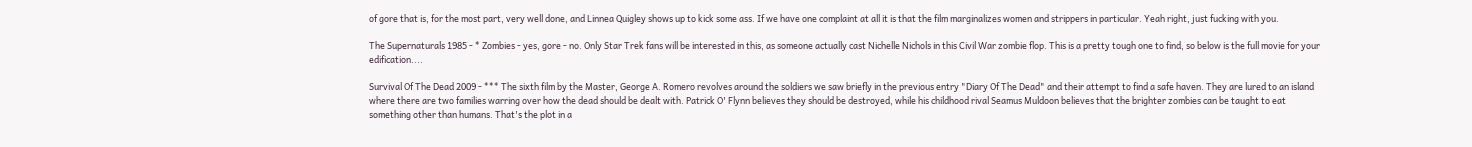of gore that is, for the most part, very well done, and Linnea Quigley shows up to kick some ass. If we have one complaint at all it is that the film marginalizes women and strippers in particular. Yeah right, just fucking with you.

The Supernaturals 1985 - * Zombies - yes, gore - no. Only Star Trek fans will be interested in this, as someone actually cast Nichelle Nichols in this Civil War zombie flop. This is a pretty tough one to find, so below is the full movie for your edification....

Survival Of The Dead 2009 - *** The sixth film by the Master, George A. Romero revolves around the soldiers we saw briefly in the previous entry "Diary Of The Dead" and their attempt to find a safe haven. They are lured to an island where there are two families warring over how the dead should be dealt with. Patrick O' Flynn believes they should be destroyed, while his childhood rival Seamus Muldoon believes that the brighter zombies can be taught to eat something other than humans. That's the plot in a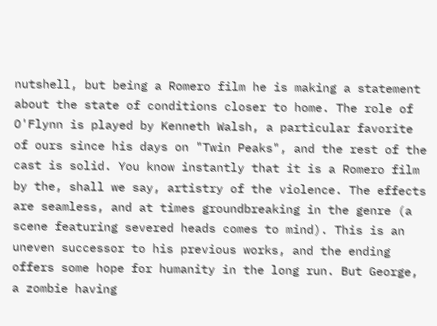nutshell, but being a Romero film he is making a statement about the state of conditions closer to home. The role of O'Flynn is played by Kenneth Walsh, a particular favorite of ours since his days on "Twin Peaks", and the rest of the cast is solid. You know instantly that it is a Romero film by the, shall we say, artistry of the violence. The effects are seamless, and at times groundbreaking in the genre (a scene featuring severed heads comes to mind). This is an uneven successor to his previous works, and the ending offers some hope for humanity in the long run. But George, a zombie having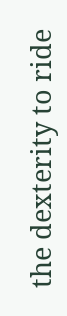the dexterity to ride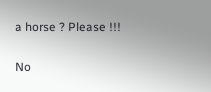a horse ? Please !!!

No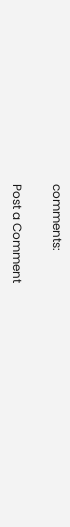comments:

Post a Comment